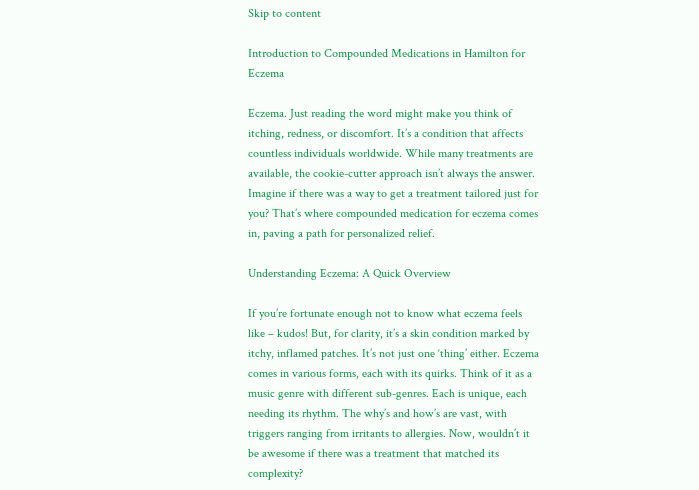Skip to content

Introduction to Compounded Medications in Hamilton for Eczema

Eczema. Just reading the word might make you think of itching, redness, or discomfort. It’s a condition that affects countless individuals worldwide. While many treatments are available, the cookie-cutter approach isn’t always the answer. Imagine if there was a way to get a treatment tailored just for you? That’s where compounded medication for eczema comes in, paving a path for personalized relief.

Understanding Eczema: A Quick Overview

If you’re fortunate enough not to know what eczema feels like – kudos! But, for clarity, it’s a skin condition marked by itchy, inflamed patches. It’s not just one ‘thing’ either. Eczema comes in various forms, each with its quirks. Think of it as a music genre with different sub-genres. Each is unique, each needing its rhythm. The why’s and how’s are vast, with triggers ranging from irritants to allergies. Now, wouldn’t it be awesome if there was a treatment that matched its complexity?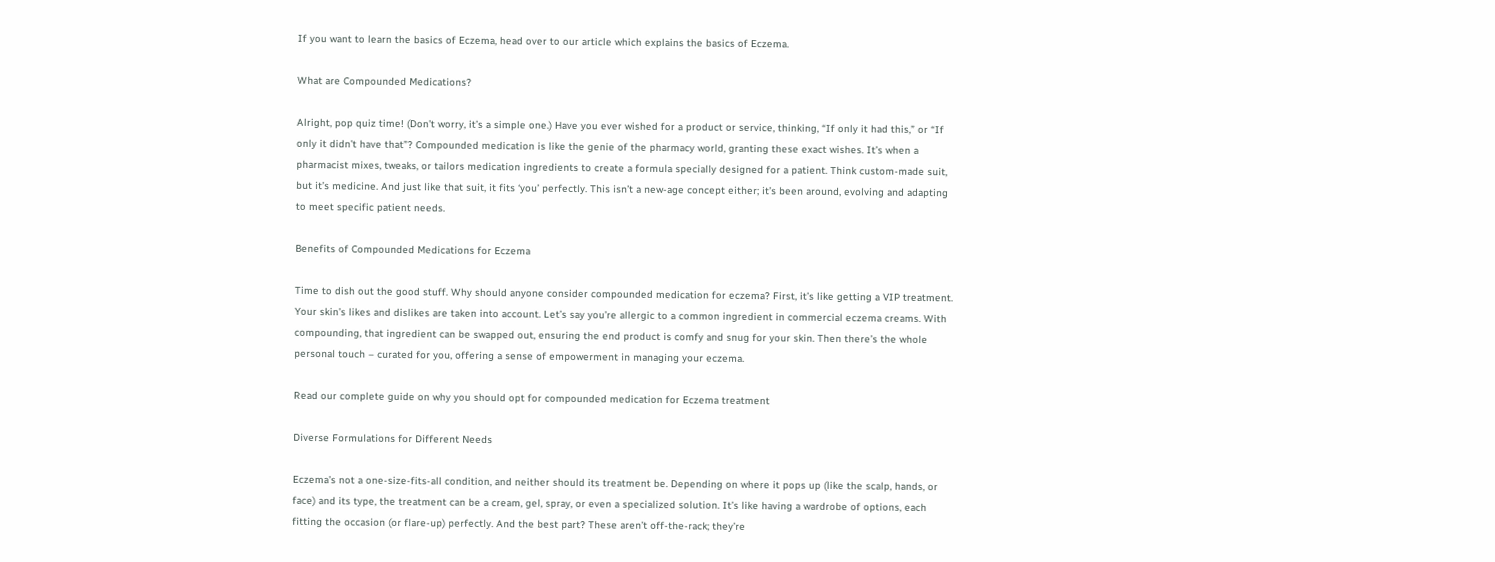If you want to learn the basics of Eczema, head over to our article which explains the basics of Eczema.

What are Compounded Medications?

Alright, pop quiz time! (Don’t worry, it’s a simple one.) Have you ever wished for a product or service, thinking, “If only it had this,” or “If only it didn’t have that”? Compounded medication is like the genie of the pharmacy world, granting these exact wishes. It’s when a pharmacist mixes, tweaks, or tailors medication ingredients to create a formula specially designed for a patient. Think custom-made suit, but it’s medicine. And just like that suit, it fits ‘you’ perfectly. This isn’t a new-age concept either; it’s been around, evolving and adapting to meet specific patient needs.

Benefits of Compounded Medications for Eczema

Time to dish out the good stuff. Why should anyone consider compounded medication for eczema? First, it’s like getting a VIP treatment. Your skin’s likes and dislikes are taken into account. Let’s say you’re allergic to a common ingredient in commercial eczema creams. With compounding, that ingredient can be swapped out, ensuring the end product is comfy and snug for your skin. Then there’s the whole personal touch – curated for you, offering a sense of empowerment in managing your eczema.

Read our complete guide on why you should opt for compounded medication for Eczema treatment

Diverse Formulations for Different Needs

Eczema’s not a one-size-fits-all condition, and neither should its treatment be. Depending on where it pops up (like the scalp, hands, or face) and its type, the treatment can be a cream, gel, spray, or even a specialized solution. It’s like having a wardrobe of options, each fitting the occasion (or flare-up) perfectly. And the best part? These aren’t off-the-rack; they’re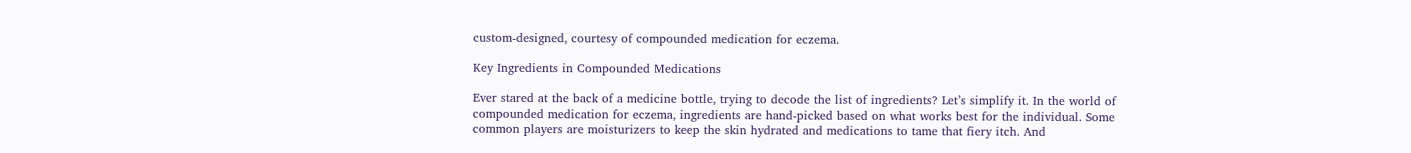custom-designed, courtesy of compounded medication for eczema.

Key Ingredients in Compounded Medications

Ever stared at the back of a medicine bottle, trying to decode the list of ingredients? Let’s simplify it. In the world of compounded medication for eczema, ingredients are hand-picked based on what works best for the individual. Some common players are moisturizers to keep the skin hydrated and medications to tame that fiery itch. And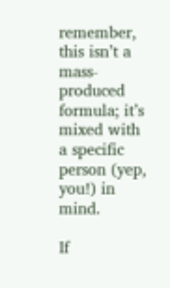remember, this isn’t a mass-produced formula; it’s mixed with a specific person (yep, you!) in mind.

If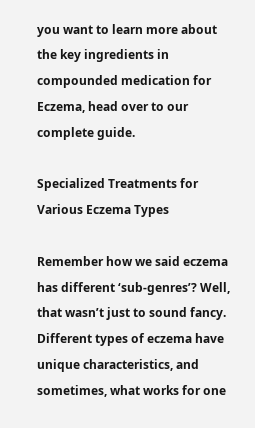you want to learn more about the key ingredients in compounded medication for Eczema, head over to our complete guide.

Specialized Treatments for Various Eczema Types

Remember how we said eczema has different ‘sub-genres’? Well, that wasn’t just to sound fancy. Different types of eczema have unique characteristics, and sometimes, what works for one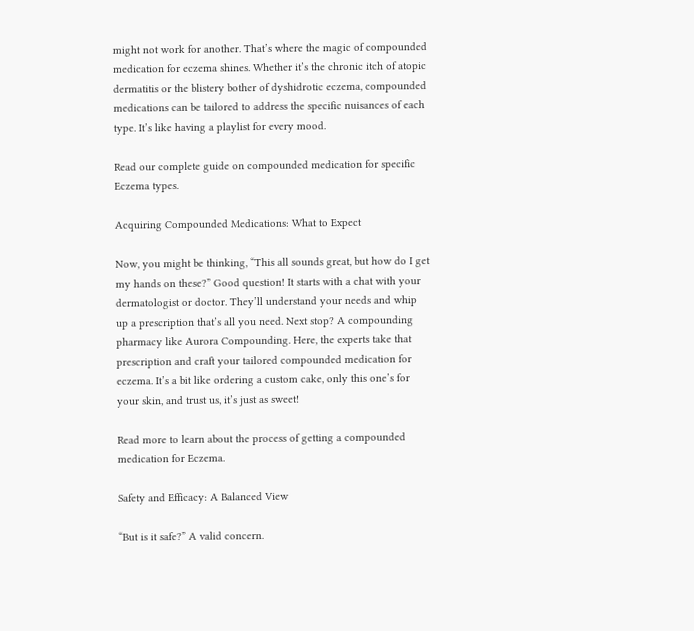might not work for another. That’s where the magic of compounded medication for eczema shines. Whether it’s the chronic itch of atopic dermatitis or the blistery bother of dyshidrotic eczema, compounded medications can be tailored to address the specific nuisances of each type. It’s like having a playlist for every mood.

Read our complete guide on compounded medication for specific Eczema types.

Acquiring Compounded Medications: What to Expect

Now, you might be thinking, “This all sounds great, but how do I get my hands on these?” Good question! It starts with a chat with your dermatologist or doctor. They’ll understand your needs and whip up a prescription that’s all you need. Next stop? A compounding pharmacy like Aurora Compounding. Here, the experts take that prescription and craft your tailored compounded medication for eczema. It’s a bit like ordering a custom cake, only this one’s for your skin, and trust us, it’s just as sweet!

Read more to learn about the process of getting a compounded medication for Eczema.

Safety and Efficacy: A Balanced View

“But is it safe?” A valid concern.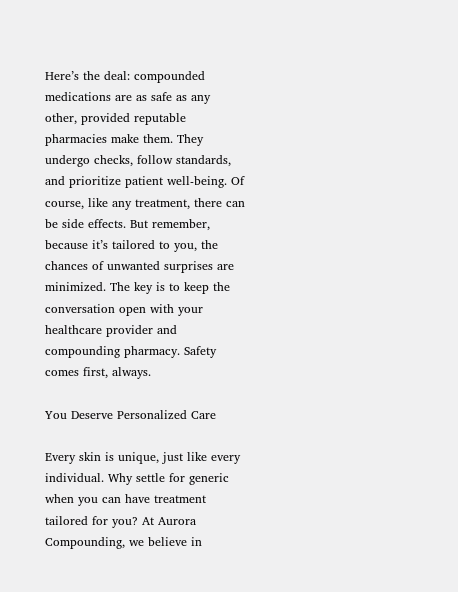Here’s the deal: compounded medications are as safe as any other, provided reputable pharmacies make them. They undergo checks, follow standards, and prioritize patient well-being. Of course, like any treatment, there can be side effects. But remember, because it’s tailored to you, the chances of unwanted surprises are minimized. The key is to keep the conversation open with your healthcare provider and compounding pharmacy. Safety comes first, always.

You Deserve Personalized Care

Every skin is unique, just like every individual. Why settle for generic when you can have treatment tailored for you? At Aurora Compounding, we believe in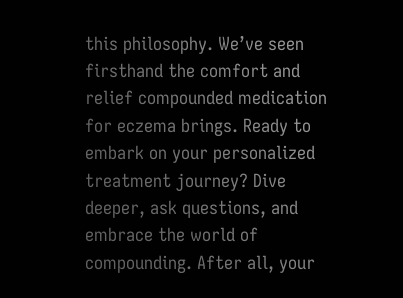this philosophy. We’ve seen firsthand the comfort and relief compounded medication for eczema brings. Ready to embark on your personalized treatment journey? Dive deeper, ask questions, and embrace the world of compounding. After all, your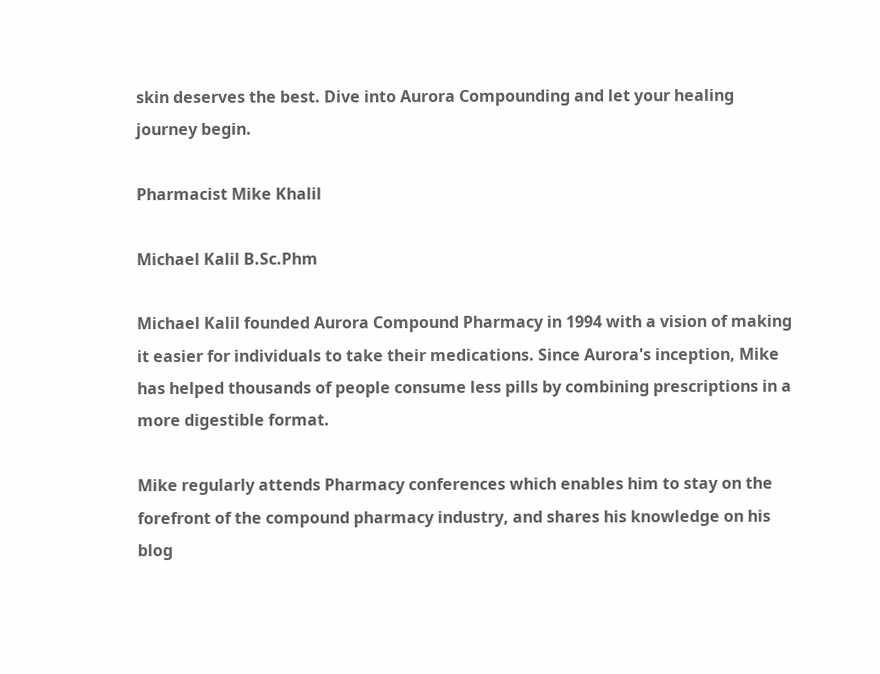skin deserves the best. Dive into Aurora Compounding and let your healing journey begin.

Pharmacist Mike Khalil

Michael Kalil B.Sc.Phm

Michael Kalil founded Aurora Compound Pharmacy in 1994 with a vision of making it easier for individuals to take their medications. Since Aurora's inception, Mike has helped thousands of people consume less pills by combining prescriptions in a more digestible format.

Mike regularly attends Pharmacy conferences which enables him to stay on the forefront of the compound pharmacy industry, and shares his knowledge on his blog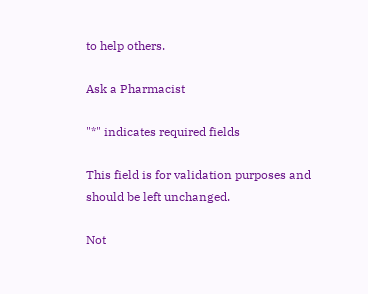to help others.

Ask a Pharmacist

"*" indicates required fields

This field is for validation purposes and should be left unchanged.

Not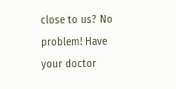close to us? No problem! Have your doctor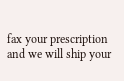fax your prescription and we will ship your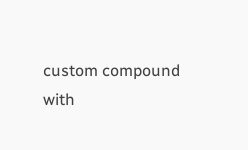custom compound with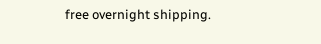free overnight shipping.